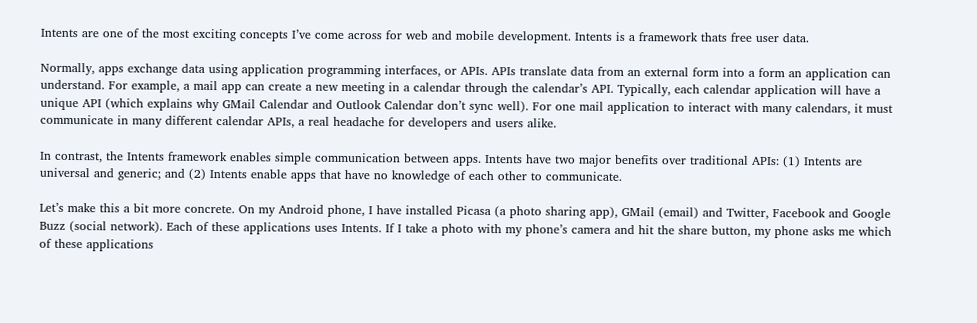Intents are one of the most exciting concepts I’ve come across for web and mobile development. Intents is a framework thats free user data.

Normally, apps exchange data using application programming interfaces, or APIs. APIs translate data from an external form into a form an application can understand. For example, a mail app can create a new meeting in a calendar through the calendar’s API. Typically, each calendar application will have a unique API (which explains why GMail Calendar and Outlook Calendar don’t sync well). For one mail application to interact with many calendars, it must communicate in many different calendar APIs, a real headache for developers and users alike.

In contrast, the Intents framework enables simple communication between apps. Intents have two major benefits over traditional APIs: (1) Intents are universal and generic; and (2) Intents enable apps that have no knowledge of each other to communicate.

Let’s make this a bit more concrete. On my Android phone, I have installed Picasa (a photo sharing app), GMail (email) and Twitter, Facebook and Google Buzz (social network). Each of these applications uses Intents. If I take a photo with my phone’s camera and hit the share button, my phone asks me which of these applications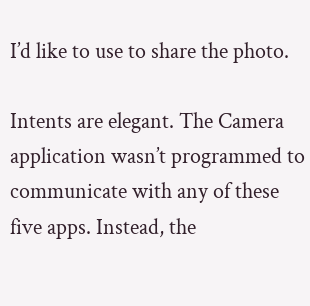I’d like to use to share the photo.

Intents are elegant. The Camera application wasn’t programmed to communicate with any of these five apps. Instead, the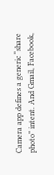Camera app defines a generic “share photo” intent. And Gmail, Facebook,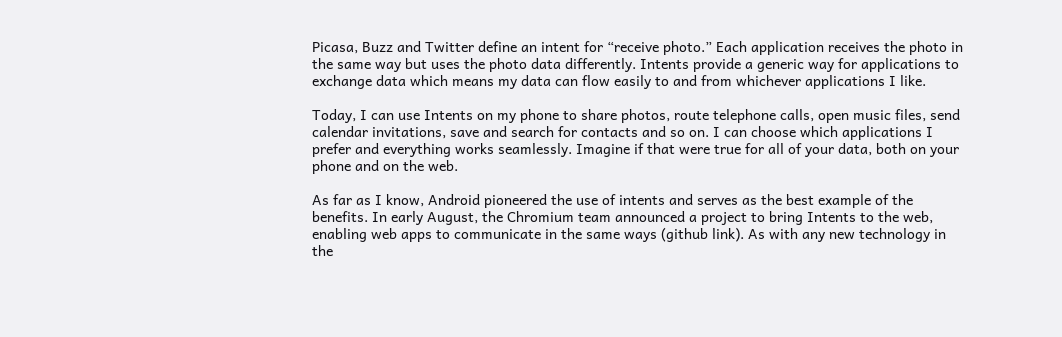Picasa, Buzz and Twitter define an intent for “receive photo.” Each application receives the photo in the same way but uses the photo data differently. Intents provide a generic way for applications to exchange data which means my data can flow easily to and from whichever applications I like.

Today, I can use Intents on my phone to share photos, route telephone calls, open music files, send calendar invitations, save and search for contacts and so on. I can choose which applications I prefer and everything works seamlessly. Imagine if that were true for all of your data, both on your phone and on the web.

As far as I know, Android pioneered the use of intents and serves as the best example of the benefits. In early August, the Chromium team announced a project to bring Intents to the web, enabling web apps to communicate in the same ways (github link). As with any new technology in the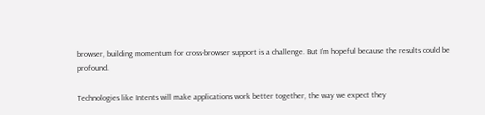browser, building momentum for cross-browser support is a challenge. But I’m hopeful because the results could be profound.

Technologies like Intents will make applications work better together, the way we expect they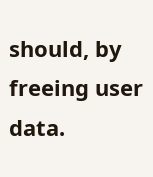should, by freeing user data.